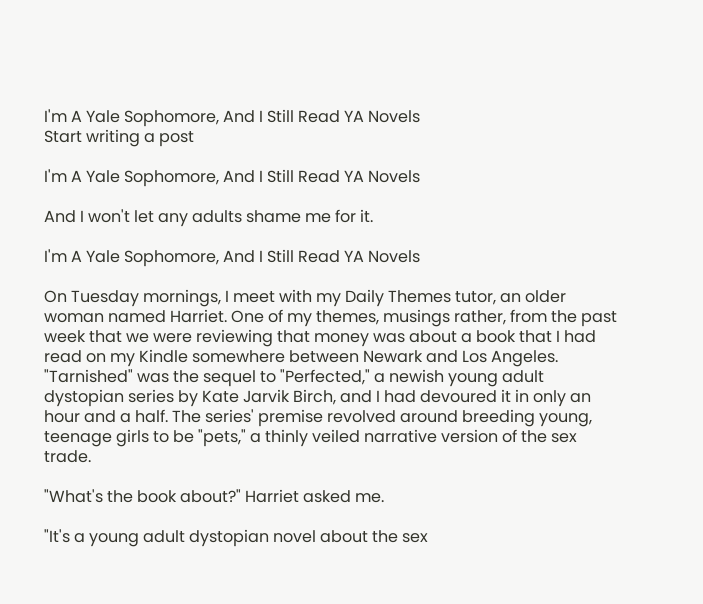I'm A Yale Sophomore, And I Still Read YA Novels
Start writing a post

I'm A Yale Sophomore, And I Still Read YA Novels

And I won't let any adults shame me for it.

I'm A Yale Sophomore, And I Still Read YA Novels

On Tuesday mornings, I meet with my Daily Themes tutor, an older woman named Harriet. One of my themes, musings rather, from the past week that we were reviewing that money was about a book that I had read on my Kindle somewhere between Newark and Los Angeles. "Tarnished" was the sequel to "Perfected," a newish young adult dystopian series by Kate Jarvik Birch, and I had devoured it in only an hour and a half. The series' premise revolved around breeding young, teenage girls to be "pets," a thinly veiled narrative version of the sex trade.

"What's the book about?" Harriet asked me.

"It's a young adult dystopian novel about the sex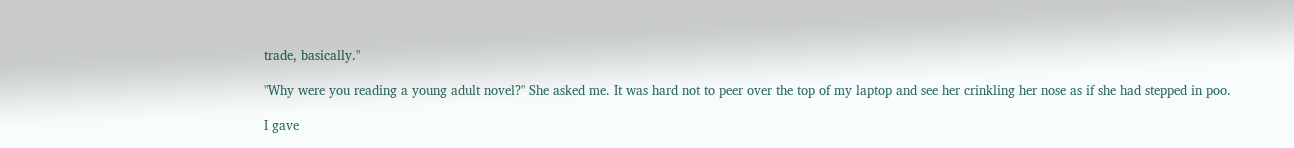trade, basically."

"Why were you reading a young adult novel?" She asked me. It was hard not to peer over the top of my laptop and see her crinkling her nose as if she had stepped in poo.

I gave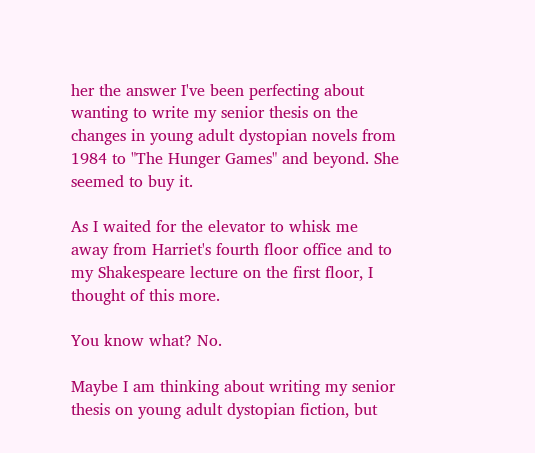her the answer I've been perfecting about wanting to write my senior thesis on the changes in young adult dystopian novels from 1984 to "The Hunger Games" and beyond. She seemed to buy it.

As I waited for the elevator to whisk me away from Harriet's fourth floor office and to my Shakespeare lecture on the first floor, I thought of this more.

You know what? No.

Maybe I am thinking about writing my senior thesis on young adult dystopian fiction, but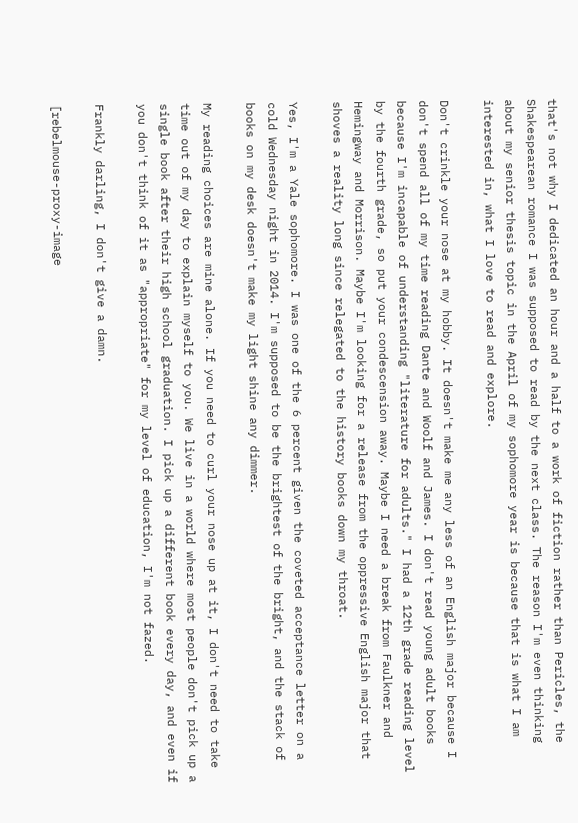that's not why I dedicated an hour and a half to a work of fiction rather than Pericles, the Shakespearean romance I was supposed to read by the next class. The reason I'm even thinking about my senior thesis topic in the April of my sophomore year is because that is what I am interested in, what I love to read and explore.

Don't crinkle your nose at my hobby. It doesn't make me any less of an English major because I don't spend all of my time reading Dante and Woolf and James. I don't read young adult books because I'm incapable of understanding "literature for adults." I had a 12th grade reading level by the fourth grade, so put your condescension away. Maybe I need a break from Faulkner and Hemingway and Morrison. Maybe I'm looking for a release from the oppressive English major that shoves a reality long since relegated to the history books down my throat.

Yes, I'm a Yale sophomore. I was one of the 6 percent given the coveted acceptance letter on a cold Wednesday night in 2014. I'm supposed to be the brightest of the bright, and the stack of books on my desk doesn't make my light shine any dimmer.

My reading choices are mine alone. If you need to curl your nose up at it, I don't need to take time out of my day to explain myself to you. We live in a world where most people don't pick up a single book after their high school graduation. I pick up a different book every day, and even if you don't think of it as "appropriate" for my level of education, I'm not fazed.

Frankly darling, I don't give a damn.

[rebelmouse-proxy-image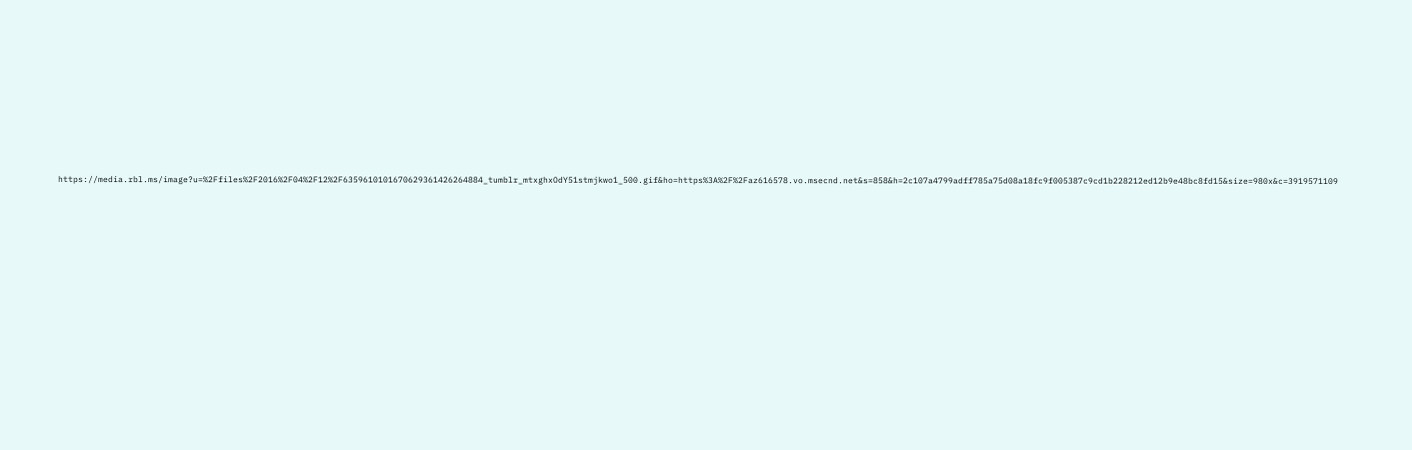https://media.rbl.ms/image?u=%2Ffiles%2F2016%2F04%2F12%2F6359610101670629361426264884_tumblr_mtxghxOdY51stmjkwo1_500.gif&ho=https%3A%2F%2Faz616578.vo.msecnd.net&s=858&h=2c107a4799adff785a75d08a18fc9f005387c9cd1b228212ed12b9e48bc8fd15&size=980x&c=3919571109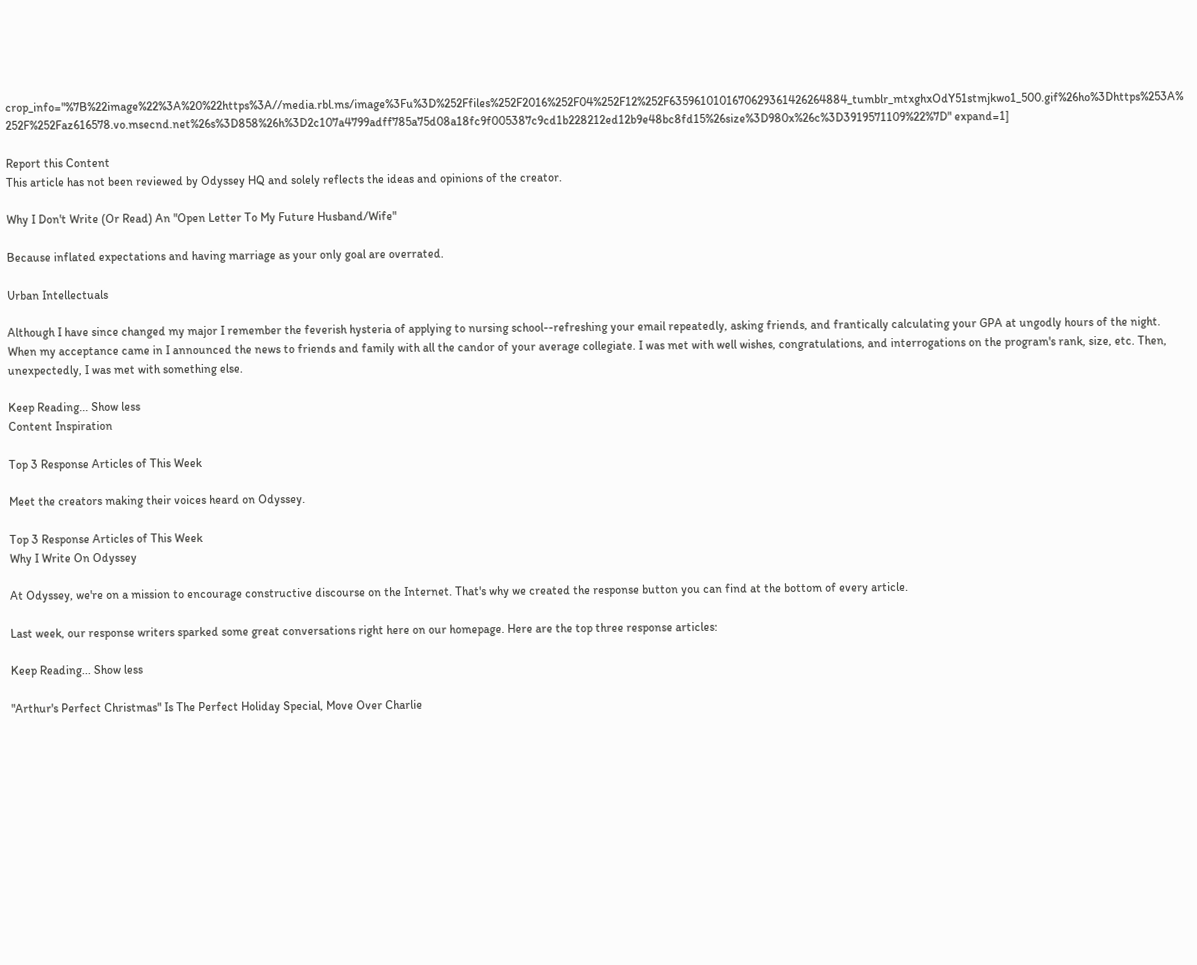crop_info="%7B%22image%22%3A%20%22https%3A//media.rbl.ms/image%3Fu%3D%252Ffiles%252F2016%252F04%252F12%252F6359610101670629361426264884_tumblr_mtxghxOdY51stmjkwo1_500.gif%26ho%3Dhttps%253A%252F%252Faz616578.vo.msecnd.net%26s%3D858%26h%3D2c107a4799adff785a75d08a18fc9f005387c9cd1b228212ed12b9e48bc8fd15%26size%3D980x%26c%3D3919571109%22%7D" expand=1]

Report this Content
This article has not been reviewed by Odyssey HQ and solely reflects the ideas and opinions of the creator.

Why I Don't Write (Or Read) An "Open Letter To My Future Husband/Wife"

Because inflated expectations and having marriage as your only goal are overrated.

Urban Intellectuals

Although I have since changed my major I remember the feverish hysteria of applying to nursing school--refreshing your email repeatedly, asking friends, and frantically calculating your GPA at ungodly hours of the night. When my acceptance came in I announced the news to friends and family with all the candor of your average collegiate. I was met with well wishes, congratulations, and interrogations on the program's rank, size, etc. Then, unexpectedly, I was met with something else.

Keep Reading... Show less
Content Inspiration

Top 3 Response Articles of This Week

Meet the creators making their voices heard on Odyssey.

Top 3 Response Articles of This Week
Why I Write On Odyssey

At Odyssey, we're on a mission to encourage constructive discourse on the Internet. That's why we created the response button you can find at the bottom of every article.

Last week, our response writers sparked some great conversations right here on our homepage. Here are the top three response articles:

Keep Reading... Show less

"Arthur's Perfect Christmas" Is The Perfect Holiday Special, Move Over Charlie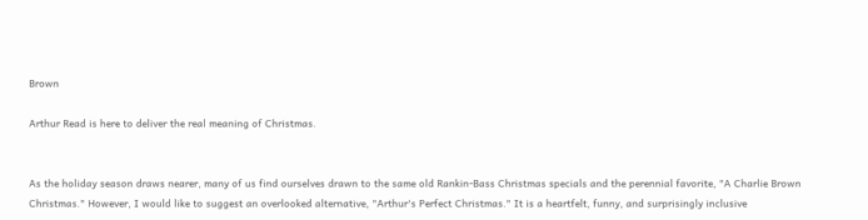Brown

Arthur Read is here to deliver the real meaning of Christmas.


As the holiday season draws nearer, many of us find ourselves drawn to the same old Rankin-Bass Christmas specials and the perennial favorite, "A Charlie Brown Christmas." However, I would like to suggest an overlooked alternative, "Arthur's Perfect Christmas." It is a heartfelt, funny, and surprisingly inclusive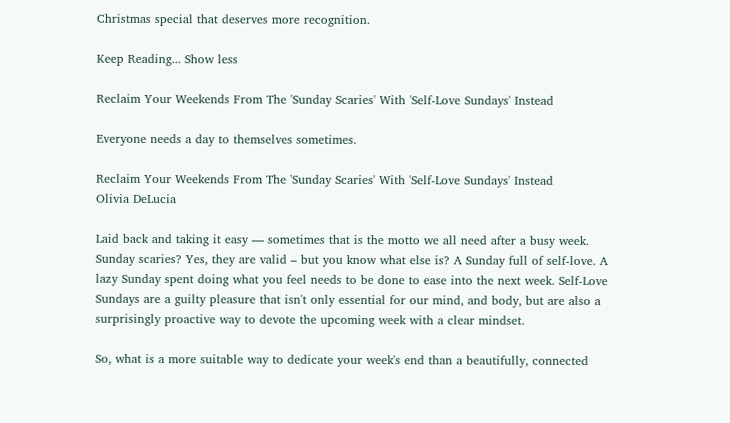Christmas special that deserves more recognition.

Keep Reading... Show less

Reclaim Your Weekends From The 'Sunday Scaries' With 'Self-Love Sundays' Instead

Everyone needs a day to themselves sometimes.

Reclaim Your Weekends From The 'Sunday Scaries' With 'Self-Love Sundays' Instead
Olivia DeLucia

Laid back and taking it easy — sometimes that is the motto we all need after a busy week. Sunday scaries? Yes, they are valid – but you know what else is? A Sunday full of self-love. A lazy Sunday spent doing what you feel needs to be done to ease into the next week. Self-Love Sundays are a guilty pleasure that isn't only essential for our mind, and body, but are also a surprisingly proactive way to devote the upcoming week with a clear mindset.

So, what is a more suitable way to dedicate your week's end than a beautifully, connected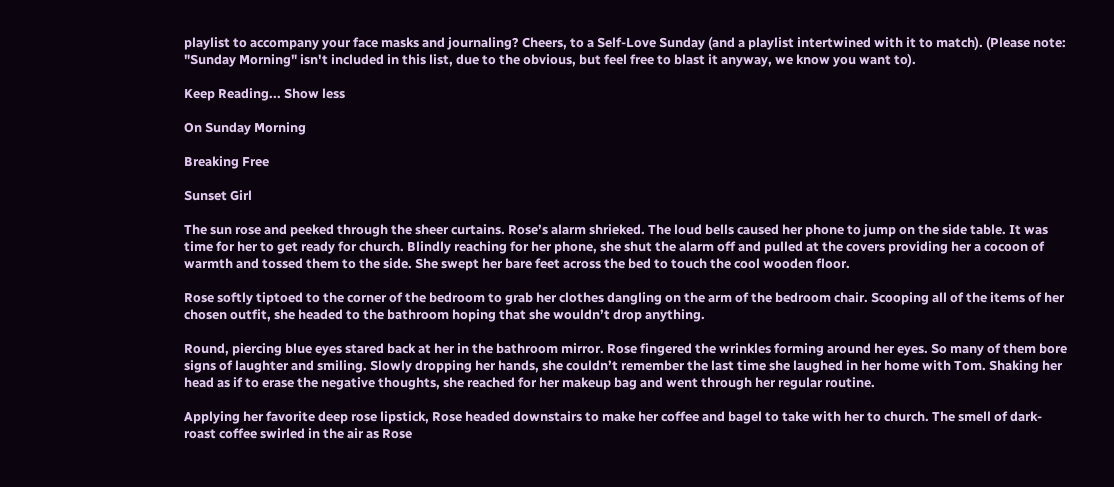playlist to accompany your face masks and journaling? Cheers, to a Self-Love Sunday (and a playlist intertwined with it to match). (Please note: "Sunday Morning" isn't included in this list, due to the obvious, but feel free to blast it anyway, we know you want to).

Keep Reading... Show less

On Sunday Morning

Breaking Free

Sunset Girl

The sun rose and peeked through the sheer curtains. Rose’s alarm shrieked. The loud bells caused her phone to jump on the side table. It was time for her to get ready for church. Blindly reaching for her phone, she shut the alarm off and pulled at the covers providing her a cocoon of warmth and tossed them to the side. She swept her bare feet across the bed to touch the cool wooden floor.

Rose softly tiptoed to the corner of the bedroom to grab her clothes dangling on the arm of the bedroom chair. Scooping all of the items of her chosen outfit, she headed to the bathroom hoping that she wouldn’t drop anything.

Round, piercing blue eyes stared back at her in the bathroom mirror. Rose fingered the wrinkles forming around her eyes. So many of them bore signs of laughter and smiling. Slowly dropping her hands, she couldn’t remember the last time she laughed in her home with Tom. Shaking her head as if to erase the negative thoughts, she reached for her makeup bag and went through her regular routine.

Applying her favorite deep rose lipstick, Rose headed downstairs to make her coffee and bagel to take with her to church. The smell of dark-roast coffee swirled in the air as Rose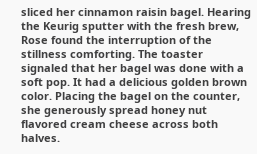sliced her cinnamon raisin bagel. Hearing the Keurig sputter with the fresh brew, Rose found the interruption of the stillness comforting. The toaster signaled that her bagel was done with a soft pop. It had a delicious golden brown color. Placing the bagel on the counter, she generously spread honey nut flavored cream cheese across both halves.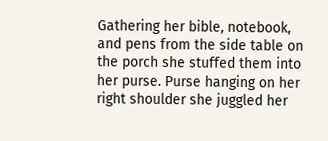Gathering her bible, notebook, and pens from the side table on the porch she stuffed them into her purse. Purse hanging on her right shoulder she juggled her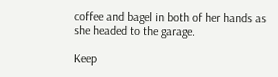coffee and bagel in both of her hands as she headed to the garage.

Keep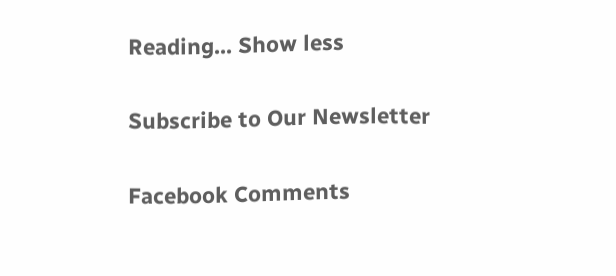Reading... Show less

Subscribe to Our Newsletter

Facebook Comments